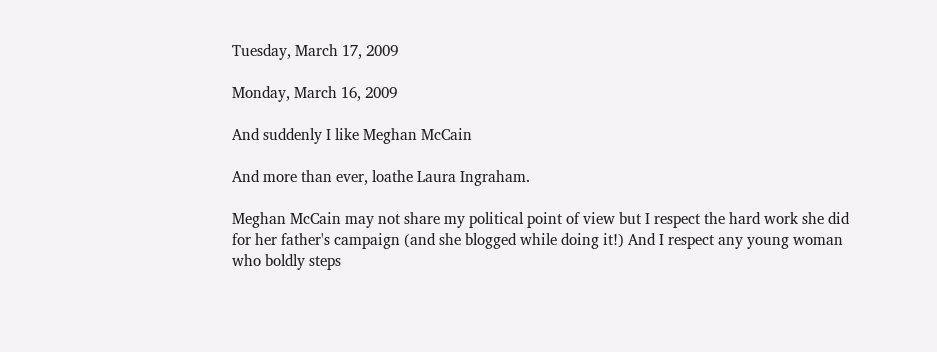Tuesday, March 17, 2009

Monday, March 16, 2009

And suddenly I like Meghan McCain

And more than ever, loathe Laura Ingraham.

Meghan McCain may not share my political point of view but I respect the hard work she did for her father's campaign (and she blogged while doing it!) And I respect any young woman who boldly steps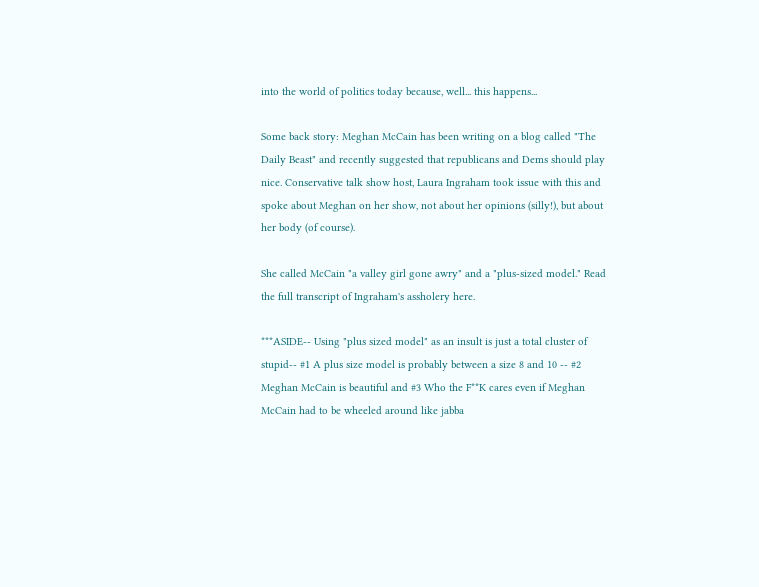into the world of politics today because, well... this happens...

Some back story: Meghan McCain has been writing on a blog called "The Daily Beast" and recently suggested that republicans and Dems should play nice. Conservative talk show host, Laura Ingraham took issue with this and spoke about Meghan on her show, not about her opinions (silly!), but about her body (of course).

She called McCain "a valley girl gone awry" and a "plus-sized model." Read the full transcript of Ingraham's assholery here.

***ASIDE-- Using "plus sized model" as an insult is just a total cluster of stupid-- #1 A plus size model is probably between a size 8 and 10 -- #2 Meghan McCain is beautiful and #3 Who the F**K cares even if Meghan McCain had to be wheeled around like jabba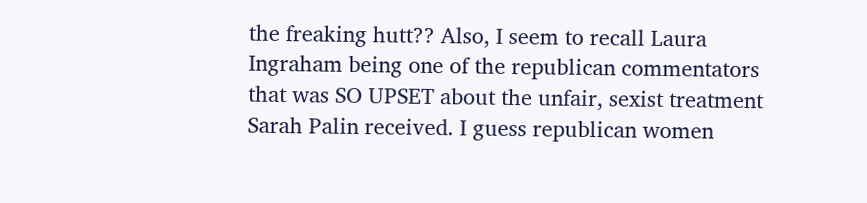the freaking hutt?? Also, I seem to recall Laura Ingraham being one of the republican commentators that was SO UPSET about the unfair, sexist treatment Sarah Palin received. I guess republican women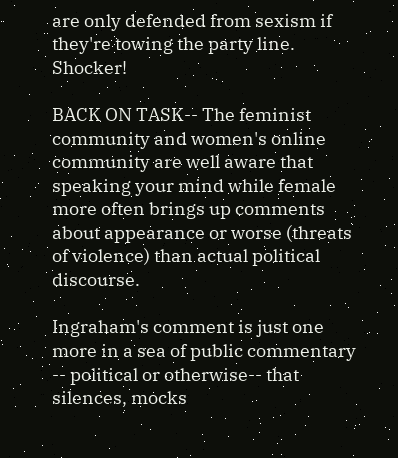are only defended from sexism if they're towing the party line. Shocker!

BACK ON TASK-- The feminist community and women's online community are well aware that speaking your mind while female more often brings up comments about appearance or worse (threats of violence) than actual political discourse.

Ingraham's comment is just one more in a sea of public commentary -- political or otherwise-- that silences, mocks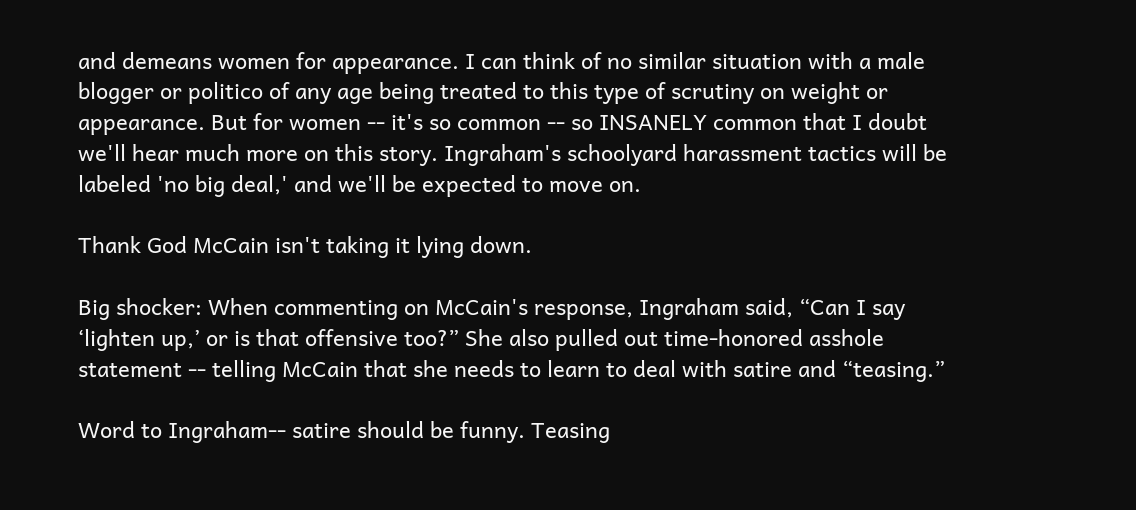and demeans women for appearance. I can think of no similar situation with a male blogger or politico of any age being treated to this type of scrutiny on weight or appearance. But for women -- it's so common -- so INSANELY common that I doubt we'll hear much more on this story. Ingraham's schoolyard harassment tactics will be labeled 'no big deal,' and we'll be expected to move on.

Thank God McCain isn't taking it lying down.

Big shocker: When commenting on McCain's response, Ingraham said, “Can I say ‘lighten up,’ or is that offensive too?” She also pulled out time-honored asshole statement -- telling McCain that she needs to learn to deal with satire and “teasing.”

Word to Ingraham-- satire should be funny. Teasing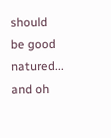should be good natured... and oh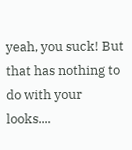yeah, you suck! But that has nothing to do with your looks....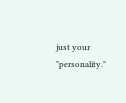just your "personality."